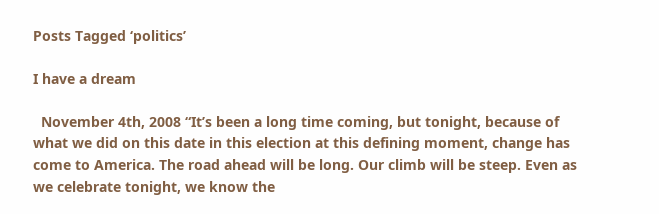Posts Tagged ‘politics’

I have a dream

  November 4th, 2008 “It’s been a long time coming, but tonight, because of what we did on this date in this election at this defining moment, change has come to America. The road ahead will be long. Our climb will be steep. Even as we celebrate tonight, we know the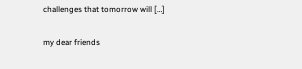challenges that tomorrow will […]

my dear friends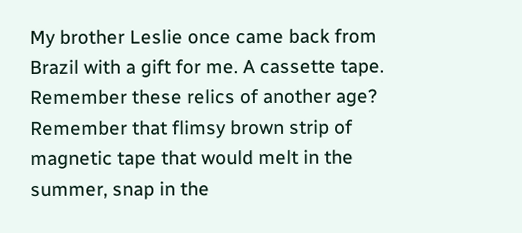My brother Leslie once came back from Brazil with a gift for me. A cassette tape. Remember these relics of another age? Remember that flimsy brown strip of magnetic tape that would melt in the summer, snap in the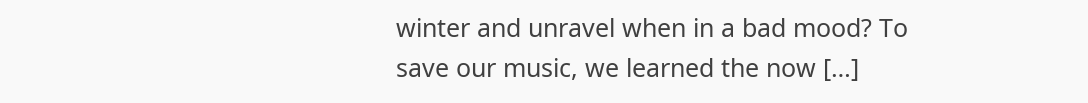winter and unravel when in a bad mood? To save our music, we learned the now […]